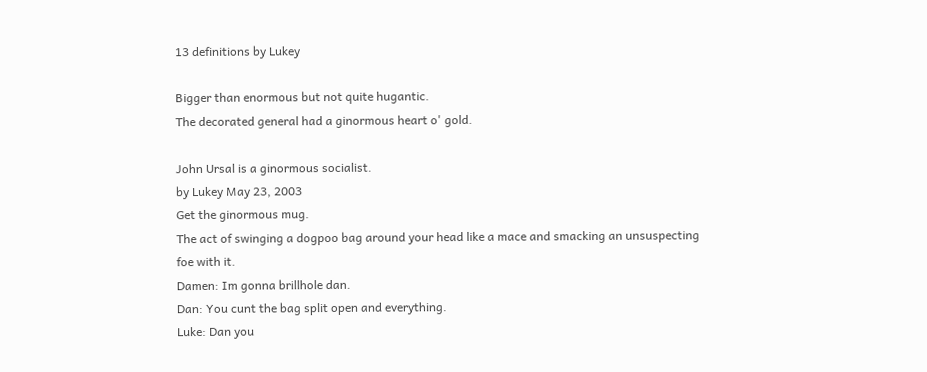13 definitions by Lukey

Bigger than enormous but not quite hugantic.
The decorated general had a ginormous heart o' gold.

John Ursal is a ginormous socialist.
by Lukey May 23, 2003
Get the ginormous mug.
The act of swinging a dogpoo bag around your head like a mace and smacking an unsuspecting foe with it.
Damen: Im gonna brillhole dan.
Dan: You cunt the bag split open and everything.
Luke: Dan you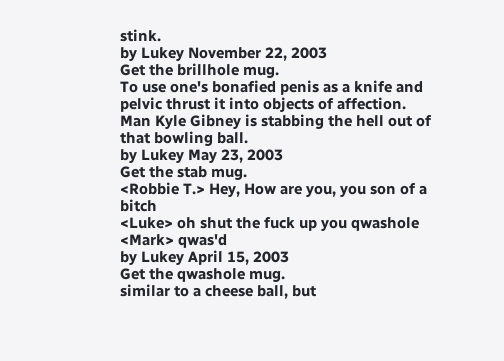stink.
by Lukey November 22, 2003
Get the brillhole mug.
To use one's bonafied penis as a knife and pelvic thrust it into objects of affection.
Man Kyle Gibney is stabbing the hell out of that bowling ball.
by Lukey May 23, 2003
Get the stab mug.
<Robbie T.> Hey, How are you, you son of a bitch
<Luke> oh shut the fuck up you qwashole
<Mark> qwas'd
by Lukey April 15, 2003
Get the qwashole mug.
similar to a cheese ball, but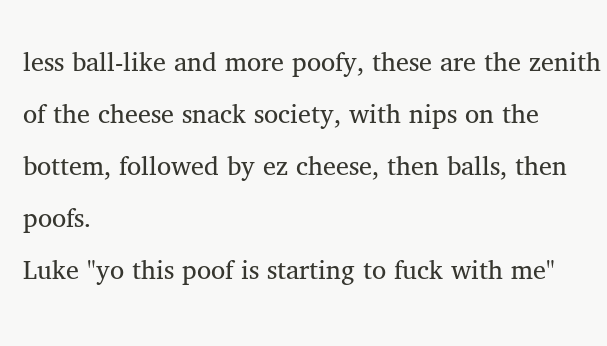less ball-like and more poofy, these are the zenith of the cheese snack society, with nips on the bottem, followed by ez cheese, then balls, then poofs.
Luke "yo this poof is starting to fuck with me"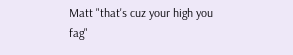Matt "that's cuz your high you fag"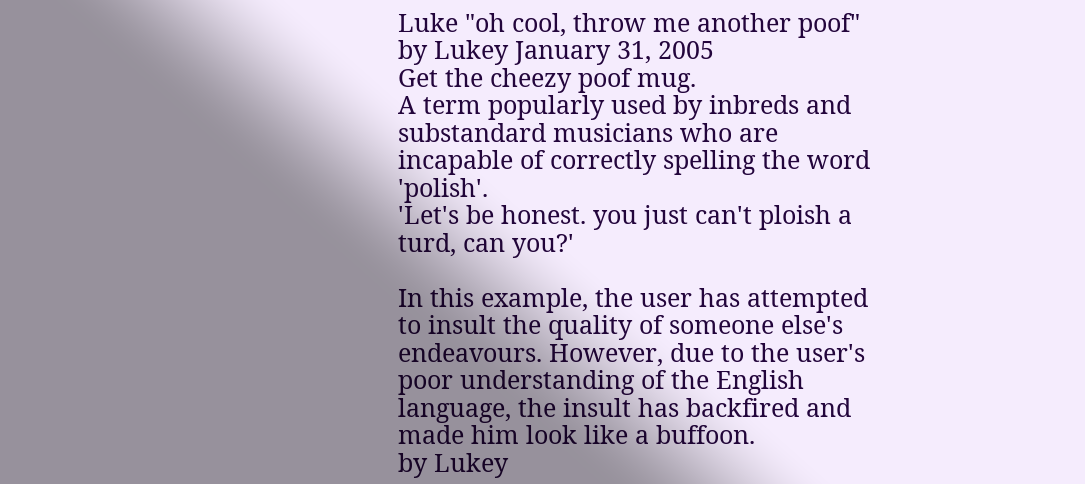Luke "oh cool, throw me another poof"
by Lukey January 31, 2005
Get the cheezy poof mug.
A term popularly used by inbreds and substandard musicians who are incapable of correctly spelling the word 'polish'.
'Let's be honest. you just can't ploish a turd, can you?'

In this example, the user has attempted to insult the quality of someone else's endeavours. However, due to the user's poor understanding of the English language, the insult has backfired and made him look like a buffoon.
by Lukey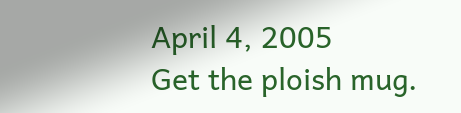April 4, 2005
Get the ploish mug.